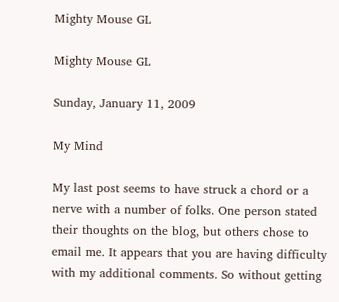Mighty Mouse GL

Mighty Mouse GL

Sunday, January 11, 2009

My Mind

My last post seems to have struck a chord or a nerve with a number of folks. One person stated their thoughts on the blog, but others chose to email me. It appears that you are having difficulty with my additional comments. So without getting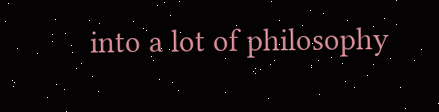into a lot of philosophy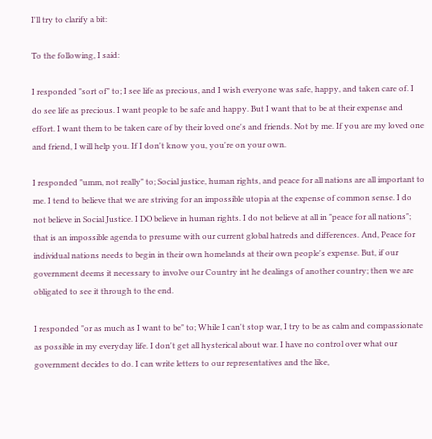I'll try to clarify a bit:

To the following, I said:

I responded "sort of" to; I see life as precious, and I wish everyone was safe, happy, and taken care of. I do see life as precious. I want people to be safe and happy. But I want that to be at their expense and effort. I want them to be taken care of by their loved one's and friends. Not by me. If you are my loved one and friend, I will help you. If I don't know you, you're on your own.

I responded "umm, not really" to; Social justice, human rights, and peace for all nations are all important to me. I tend to believe that we are striving for an impossible utopia at the expense of common sense. I do not believe in Social Justice. I DO believe in human rights. I do not believe at all in "peace for all nations"; that is an impossible agenda to presume with our current global hatreds and differences. And, Peace for individual nations needs to begin in their own homelands at their own people's expense. But, if our government deems it necessary to involve our Country int he dealings of another country; then we are obligated to see it through to the end.

I responded "or as much as I want to be" to; While I can't stop war, I try to be as calm and compassionate as possible in my everyday life. I don't get all hysterical about war. I have no control over what our government decides to do. I can write letters to our representatives and the like,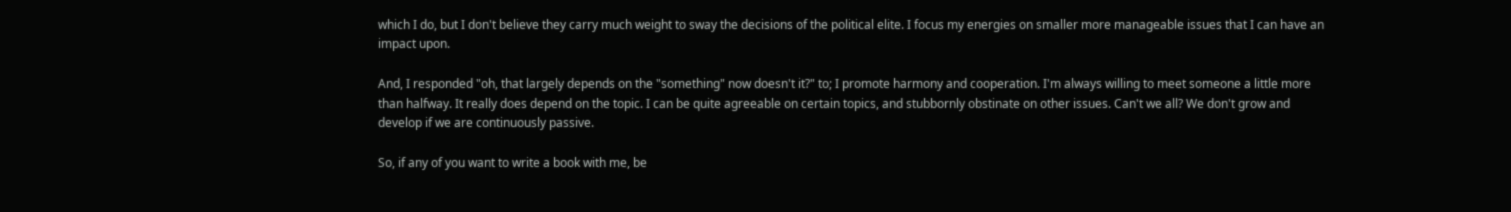which I do, but I don't believe they carry much weight to sway the decisions of the political elite. I focus my energies on smaller more manageable issues that I can have an impact upon.

And, I responded "oh, that largely depends on the "something" now doesn't it?" to; I promote harmony and cooperation. I'm always willing to meet someone a little more than halfway. It really does depend on the topic. I can be quite agreeable on certain topics, and stubbornly obstinate on other issues. Can't we all? We don't grow and develop if we are continuously passive.

So, if any of you want to write a book with me, be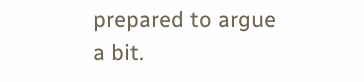prepared to argue a bit.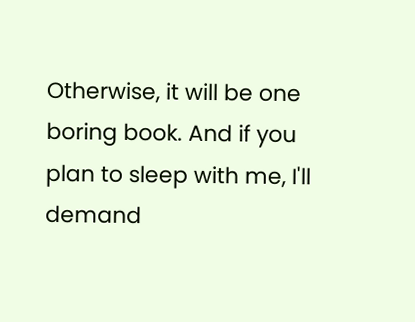Otherwise, it will be one boring book. And if you plan to sleep with me, I'll demand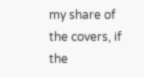my share of the covers, if the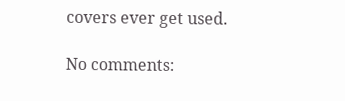covers ever get used.

No comments: